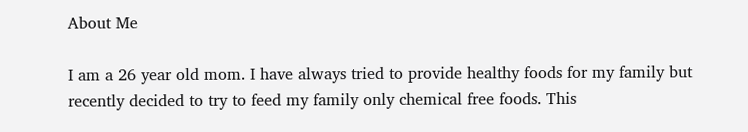About Me

I am a 26 year old mom. I have always tried to provide healthy foods for my family but recently decided to try to feed my family only chemical free foods. This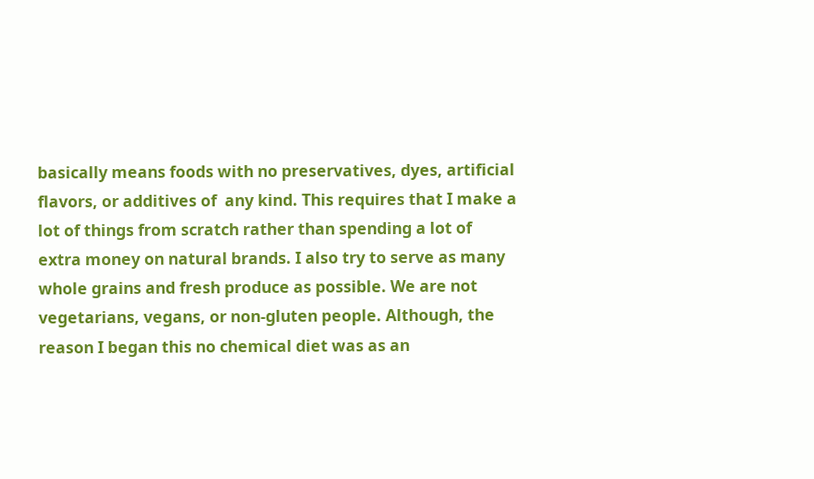basically means foods with no preservatives, dyes, artificial flavors, or additives of  any kind. This requires that I make a lot of things from scratch rather than spending a lot of extra money on natural brands. I also try to serve as many whole grains and fresh produce as possible. We are not vegetarians, vegans, or non-gluten people. Although, the reason I began this no chemical diet was as an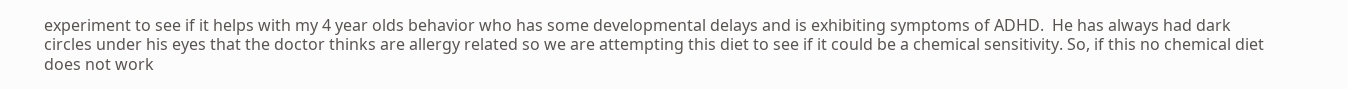experiment to see if it helps with my 4 year olds behavior who has some developmental delays and is exhibiting symptoms of ADHD.  He has always had dark circles under his eyes that the doctor thinks are allergy related so we are attempting this diet to see if it could be a chemical sensitivity. So, if this no chemical diet does not work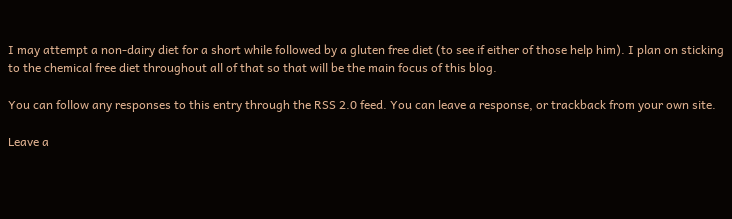I may attempt a non-dairy diet for a short while followed by a gluten free diet (to see if either of those help him). I plan on sticking to the chemical free diet throughout all of that so that will be the main focus of this blog.

You can follow any responses to this entry through the RSS 2.0 feed. You can leave a response, or trackback from your own site.

Leave a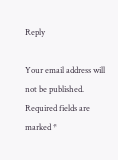Reply

Your email address will not be published. Required fields are marked *